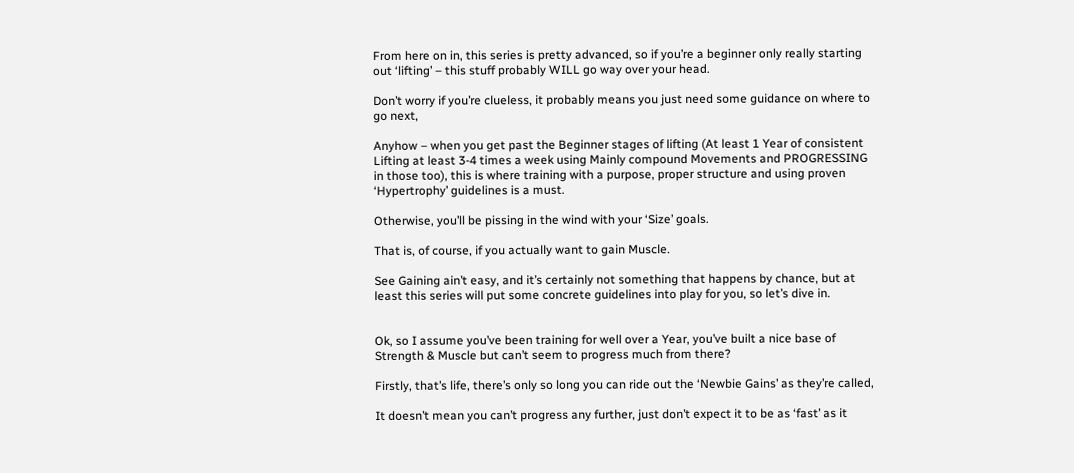From here on in, this series is pretty advanced, so if you’re a beginner only really starting out ‘lifting’ – this stuff probably WILL go way over your head.

Don’t worry if you’re clueless, it probably means you just need some guidance on where to go next,

Anyhow – when you get past the Beginner stages of lifting (At least 1 Year of consistent Lifting at least 3-4 times a week using Mainly compound Movements and PROGRESSING in those too), this is where training with a purpose, proper structure and using proven ‘Hypertrophy’ guidelines is a must.

Otherwise, you’ll be pissing in the wind with your ‘Size’ goals.

That is, of course, if you actually want to gain Muscle.

See Gaining ain’t easy, and it’s certainly not something that happens by chance, but at least this series will put some concrete guidelines into play for you, so let’s dive in.


Ok, so I assume you’ve been training for well over a Year, you’ve built a nice base of Strength & Muscle but can’t seem to progress much from there?

Firstly, that’s life, there’s only so long you can ride out the ‘Newbie Gains’ as they’re called,

It doesn’t mean you can’t progress any further, just don’t expect it to be as ‘fast’ as it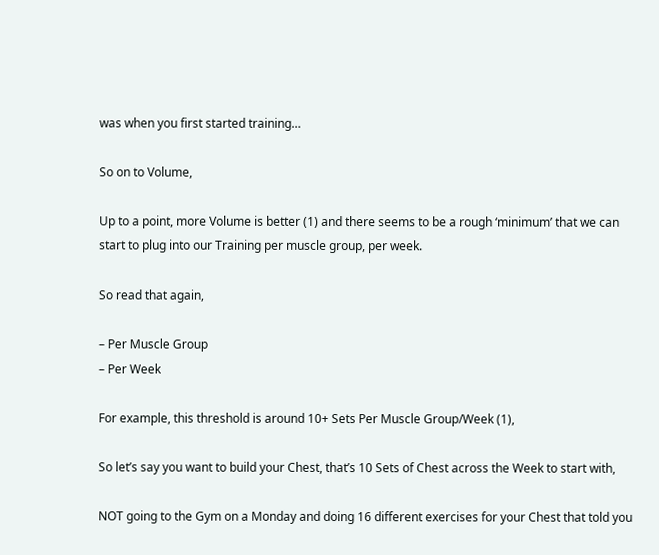was when you first started training…

So on to Volume,

Up to a point, more Volume is better (1) and there seems to be a rough ‘minimum’ that we can start to plug into our Training per muscle group, per week.

So read that again,

– Per Muscle Group
– Per Week

For example, this threshold is around 10+ Sets Per Muscle Group/Week (1),

So let’s say you want to build your Chest, that’s 10 Sets of Chest across the Week to start with,

NOT going to the Gym on a Monday and doing 16 different exercises for your Chest that told you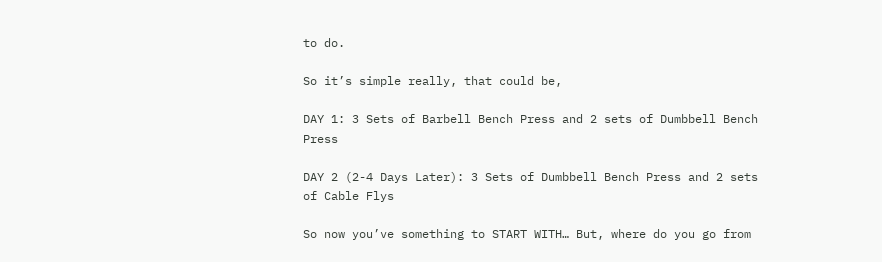to do.

So it’s simple really, that could be,

DAY 1: 3 Sets of Barbell Bench Press and 2 sets of Dumbbell Bench Press

DAY 2 (2-4 Days Later): 3 Sets of Dumbbell Bench Press and 2 sets of Cable Flys

So now you’ve something to START WITH… But, where do you go from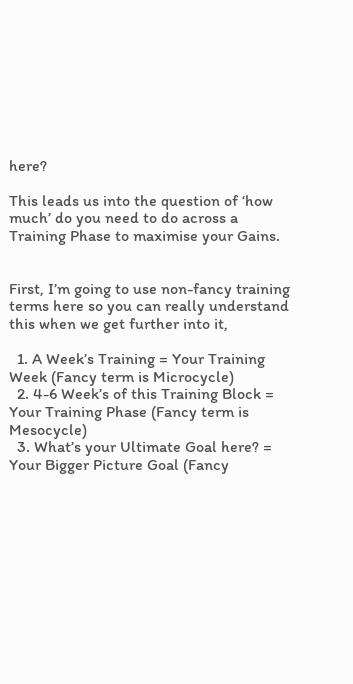here?

This leads us into the question of ‘how much’ do you need to do across a Training Phase to maximise your Gains.


First, I’m going to use non-fancy training terms here so you can really understand this when we get further into it,

  1. A Week’s Training = Your Training Week (Fancy term is Microcycle)
  2. 4-6 Week’s of this Training Block = Your Training Phase (Fancy term is Mesocycle)
  3. What’s your Ultimate Goal here? = Your Bigger Picture Goal (Fancy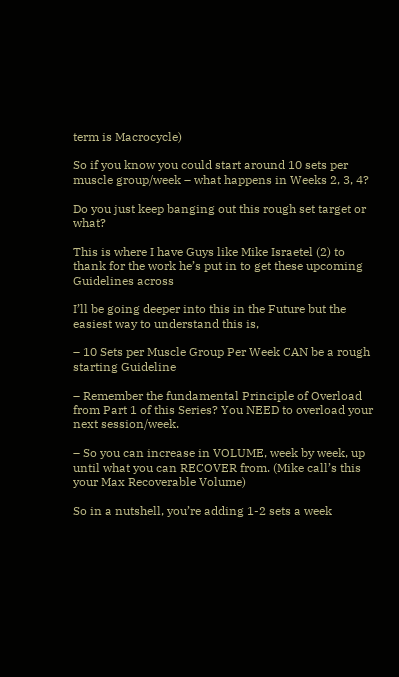term is Macrocycle)

So if you know you could start around 10 sets per muscle group/week – what happens in Weeks 2, 3, 4?

Do you just keep banging out this rough set target or what?

This is where I have Guys like Mike Israetel (2) to thank for the work he’s put in to get these upcoming Guidelines across

I’ll be going deeper into this in the Future but the easiest way to understand this is,

– 10 Sets per Muscle Group Per Week CAN be a rough starting Guideline

– Remember the fundamental Principle of Overload from Part 1 of this Series? You NEED to overload your next session/week.

– So you can increase in VOLUME, week by week, up until what you can RECOVER from. (Mike call’s this your Max Recoverable Volume)

So in a nutshell, you’re adding 1-2 sets a week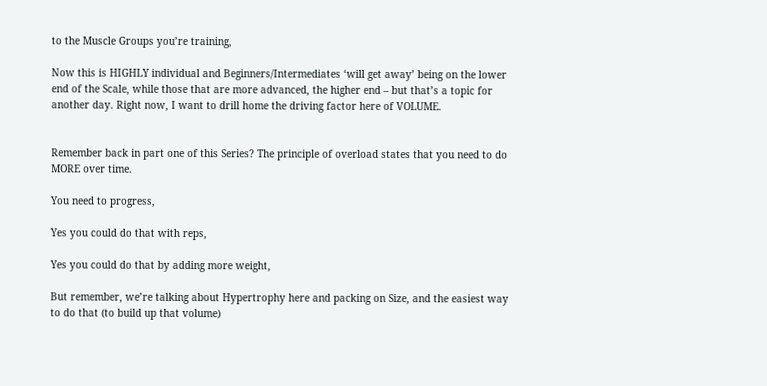to the Muscle Groups you’re training,

Now this is HIGHLY individual and Beginners/Intermediates ‘will get away’ being on the lower end of the Scale, while those that are more advanced, the higher end – but that’s a topic for another day. Right now, I want to drill home the driving factor here of VOLUME.


Remember back in part one of this Series? The principle of overload states that you need to do MORE over time.

You need to progress,

Yes you could do that with reps,

Yes you could do that by adding more weight,

But remember, we’re talking about Hypertrophy here and packing on Size, and the easiest way to do that (to build up that volume)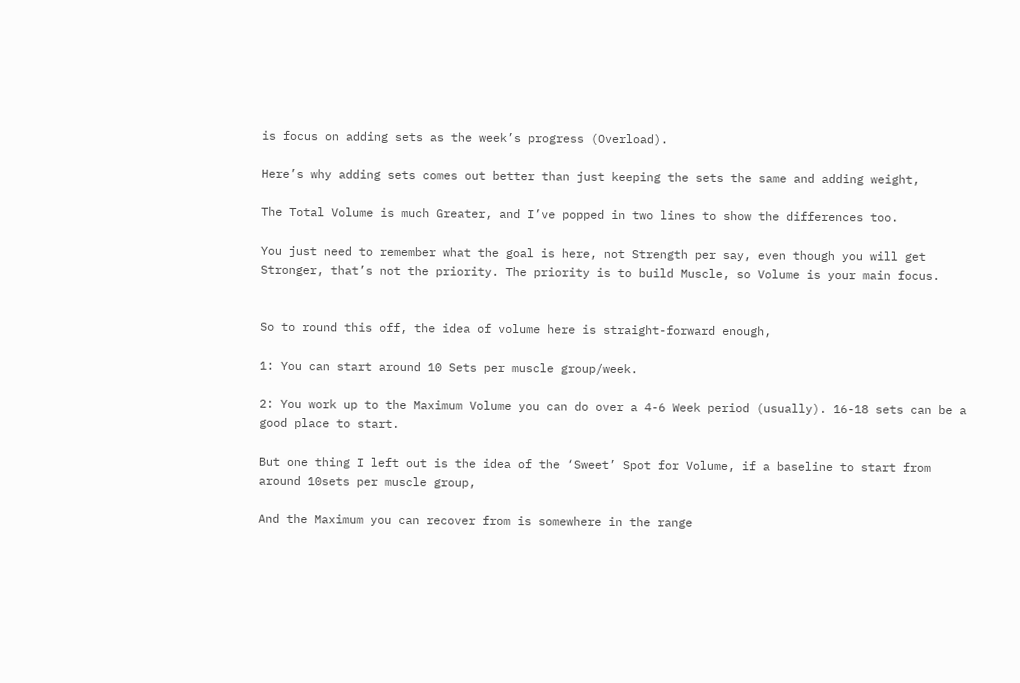is focus on adding sets as the week’s progress (Overload).

Here’s why adding sets comes out better than just keeping the sets the same and adding weight,

The Total Volume is much Greater, and I’ve popped in two lines to show the differences too.

You just need to remember what the goal is here, not Strength per say, even though you will get Stronger, that’s not the priority. The priority is to build Muscle, so Volume is your main focus.


So to round this off, the idea of volume here is straight-forward enough,

1: You can start around 10 Sets per muscle group/week.

2: You work up to the Maximum Volume you can do over a 4-6 Week period (usually). 16-18 sets can be a good place to start.

But one thing I left out is the idea of the ‘Sweet’ Spot for Volume, if a baseline to start from around 10sets per muscle group,

And the Maximum you can recover from is somewhere in the range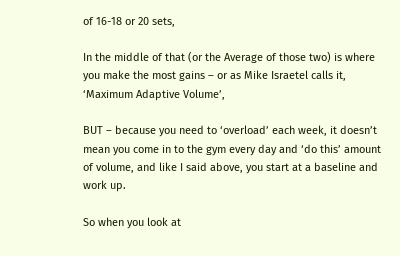of 16-18 or 20 sets,

In the middle of that (or the Average of those two) is where you make the most gains – or as Mike Israetel calls it, ‘Maximum Adaptive Volume’,

BUT – because you need to ‘overload’ each week, it doesn’t mean you come in to the gym every day and ‘do this’ amount of volume, and like I said above, you start at a baseline and work up.

So when you look at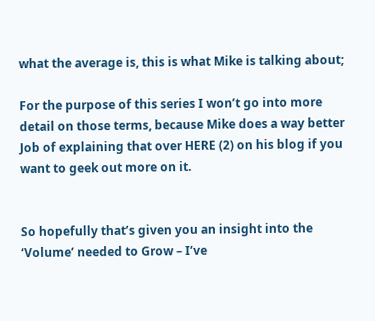what the average is, this is what Mike is talking about;

For the purpose of this series I won’t go into more detail on those terms, because Mike does a way better Job of explaining that over HERE (2) on his blog if you want to geek out more on it.


So hopefully that’s given you an insight into the ‘Volume’ needed to Grow – I’ve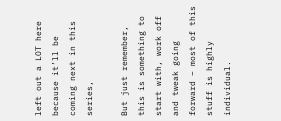left out a LOT here because it’ll be coming next in this series,

But just remember, this is something to start with, work off and tweak going forward – most of this stuff is highly individual.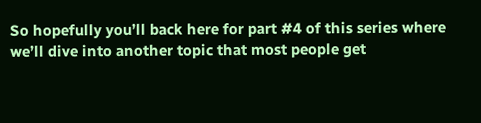So hopefully you’ll back here for part #4 of this series where we’ll dive into another topic that most people get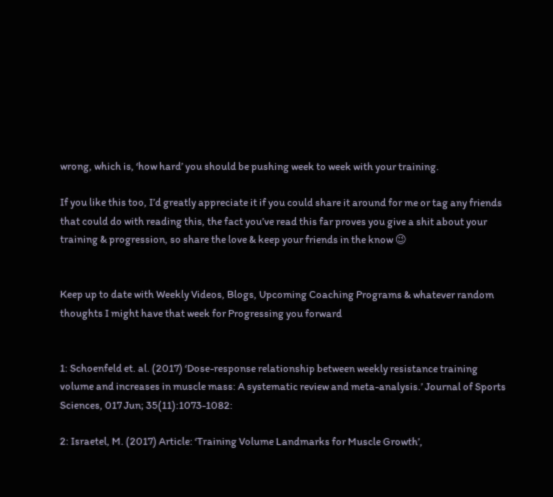wrong, which is, ‘how hard’ you should be pushing week to week with your training.

If you like this too, I’d greatly appreciate it if you could share it around for me or tag any friends that could do with reading this, the fact you’ve read this far proves you give a shit about your training & progression, so share the love & keep your friends in the know 😉


Keep up to date with Weekly Videos, Blogs, Upcoming Coaching Programs & whatever random thoughts I might have that week for Progressing you forward


1: Schoenfeld et. al. (2017) ‘Dose-response relationship between weekly resistance training volume and increases in muscle mass: A systematic review and meta-analysis.’ Journal of Sports Sciences, 017 Jun; 35(11):1073-1082:

2: Israetel, M. (2017) Article: ‘Training Volume Landmarks for Muscle Growth’,